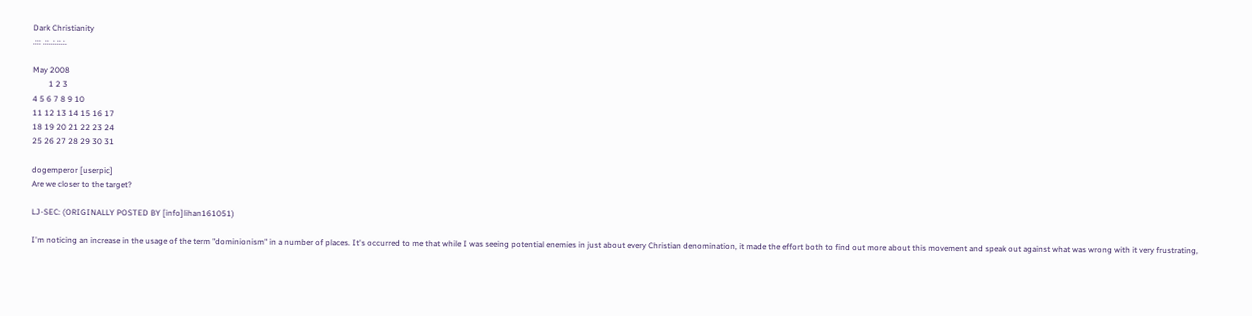Dark Christianity
.::: .::..:.::.:.

May 2008
        1 2 3
4 5 6 7 8 9 10
11 12 13 14 15 16 17
18 19 20 21 22 23 24
25 26 27 28 29 30 31

dogemperor [userpic]
Are we closer to the target?

LJ-SEC: (ORIGINALLY POSTED BY [info]lihan161051)

I'm noticing an increase in the usage of the term "dominionism" in a number of places. It's occurred to me that while I was seeing potential enemies in just about every Christian denomination, it made the effort both to find out more about this movement and speak out against what was wrong with it very frustrating,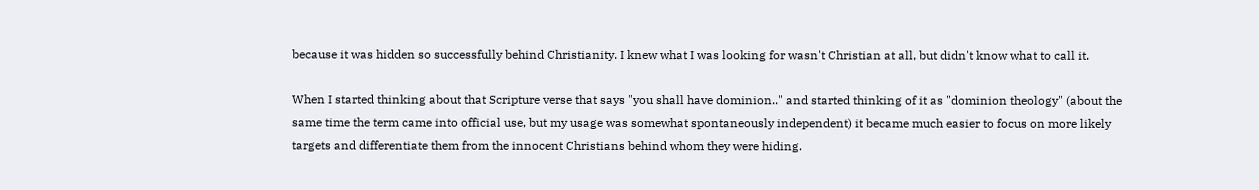because it was hidden so successfully behind Christianity. I knew what I was looking for wasn't Christian at all, but didn't know what to call it.

When I started thinking about that Scripture verse that says "you shall have dominion.." and started thinking of it as "dominion theology" (about the same time the term came into official use, but my usage was somewhat spontaneously independent) it became much easier to focus on more likely targets and differentiate them from the innocent Christians behind whom they were hiding.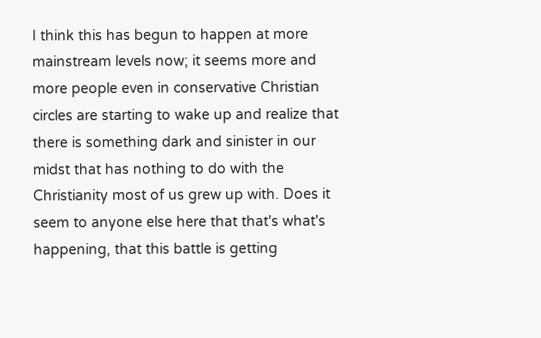I think this has begun to happen at more mainstream levels now; it seems more and more people even in conservative Christian circles are starting to wake up and realize that there is something dark and sinister in our midst that has nothing to do with the Christianity most of us grew up with. Does it seem to anyone else here that that's what's happening, that this battle is getting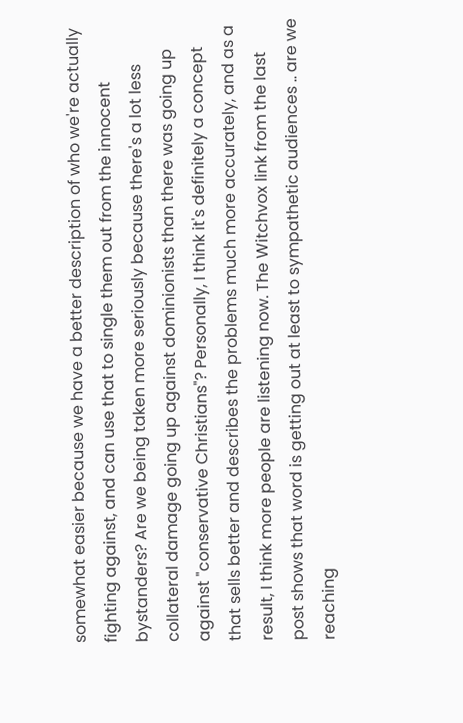somewhat easier because we have a better description of who we're actually fighting against, and can use that to single them out from the innocent bystanders? Are we being taken more seriously because there's a lot less collateral damage going up against dominionists than there was going up against "conservative Christians"? Personally, I think it's definitely a concept that sells better and describes the problems much more accurately, and as a result, I think more people are listening now. The Witchvox link from the last post shows that word is getting out at least to sympathetic audiences .. are we reaching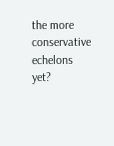the more conservative echelons yet?